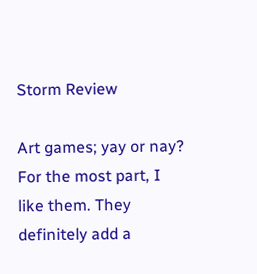Storm Review

Art games; yay or nay? For the most part, I like them. They definitely add a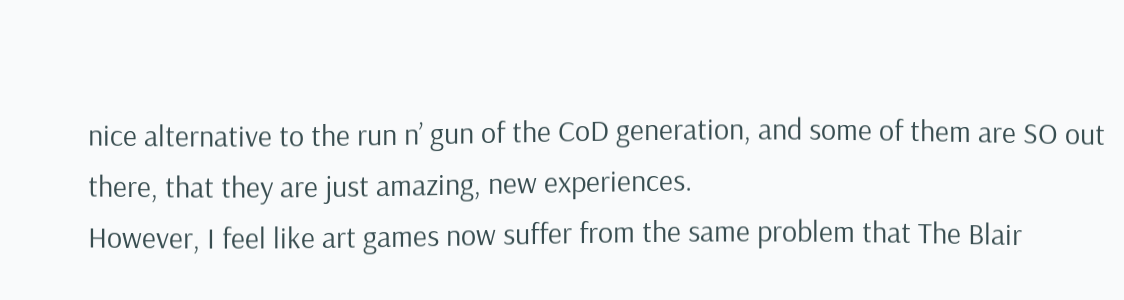nice alternative to the run n’ gun of the CoD generation, and some of them are SO out there, that they are just amazing, new experiences.
However, I feel like art games now suffer from the same problem that The Blair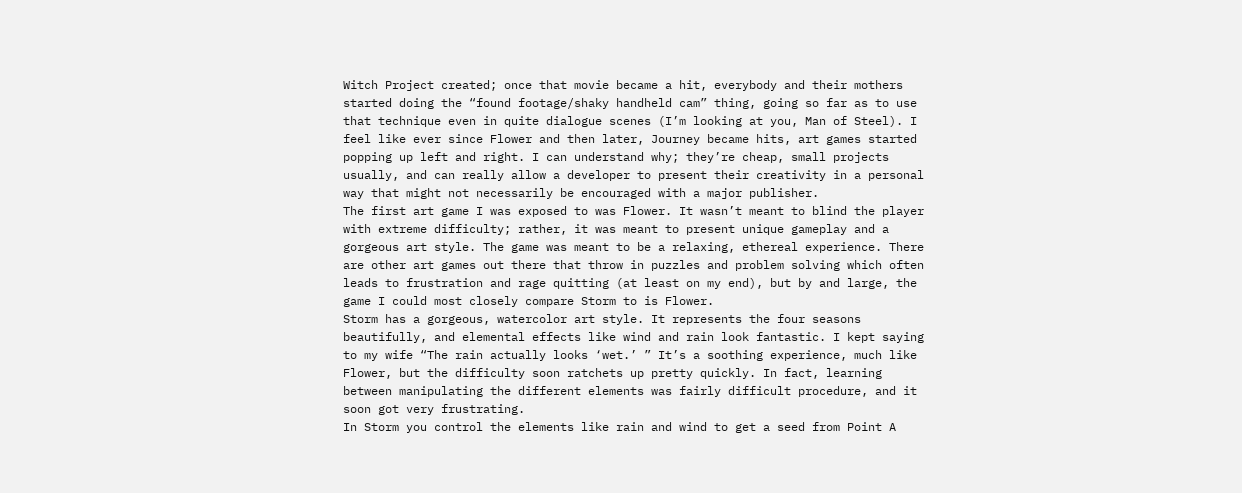Witch Project created; once that movie became a hit, everybody and their mothers started doing the “found footage/shaky handheld cam” thing, going so far as to use that technique even in quite dialogue scenes (I’m looking at you, Man of Steel). I feel like ever since Flower and then later, Journey became hits, art games started popping up left and right. I can understand why; they’re cheap, small projects usually, and can really allow a developer to present their creativity in a personal way that might not necessarily be encouraged with a major publisher.
The first art game I was exposed to was Flower. It wasn’t meant to blind the player with extreme difficulty; rather, it was meant to present unique gameplay and a gorgeous art style. The game was meant to be a relaxing, ethereal experience. There are other art games out there that throw in puzzles and problem solving which often leads to frustration and rage quitting (at least on my end), but by and large, the game I could most closely compare Storm to is Flower.
Storm has a gorgeous, watercolor art style. It represents the four seasons beautifully, and elemental effects like wind and rain look fantastic. I kept saying to my wife “The rain actually looks ‘wet.’ ” It’s a soothing experience, much like Flower, but the difficulty soon ratchets up pretty quickly. In fact, learning between manipulating the different elements was fairly difficult procedure, and it soon got very frustrating.
In Storm you control the elements like rain and wind to get a seed from Point A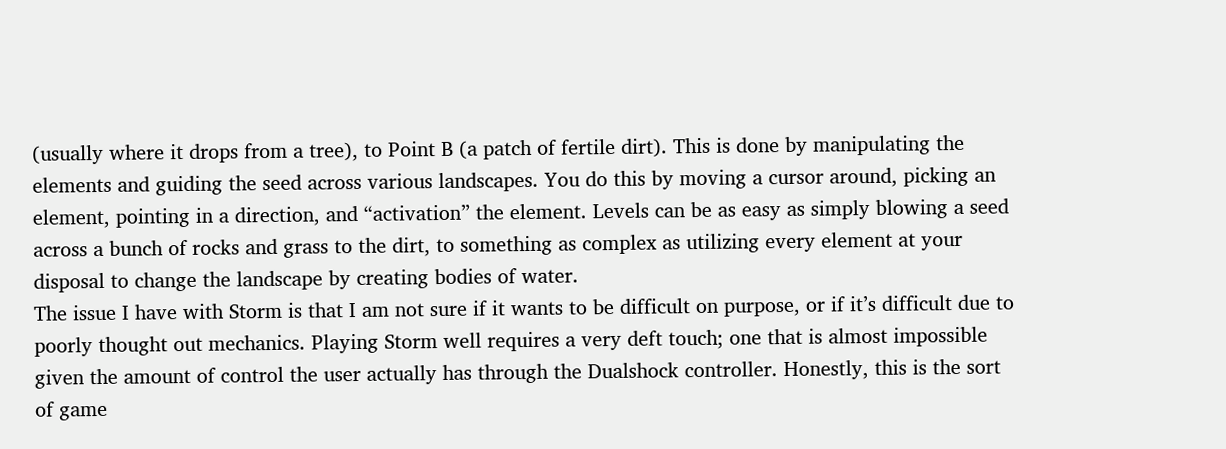(usually where it drops from a tree), to Point B (a patch of fertile dirt). This is done by manipulating the elements and guiding the seed across various landscapes. You do this by moving a cursor around, picking an element, pointing in a direction, and “activation” the element. Levels can be as easy as simply blowing a seed across a bunch of rocks and grass to the dirt, to something as complex as utilizing every element at your disposal to change the landscape by creating bodies of water.
The issue I have with Storm is that I am not sure if it wants to be difficult on purpose, or if it’s difficult due to poorly thought out mechanics. Playing Storm well requires a very deft touch; one that is almost impossible given the amount of control the user actually has through the Dualshock controller. Honestly, this is the sort of game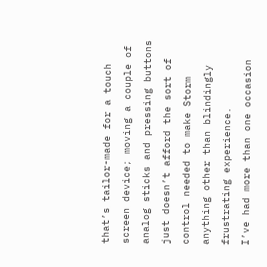that’s tailor-made for a touch screen device; moving a couple of analog sticks and pressing buttons just doesn’t afford the sort of control needed to make Storm anything other than blindingly frustrating experience.
I’ve had more than one occasion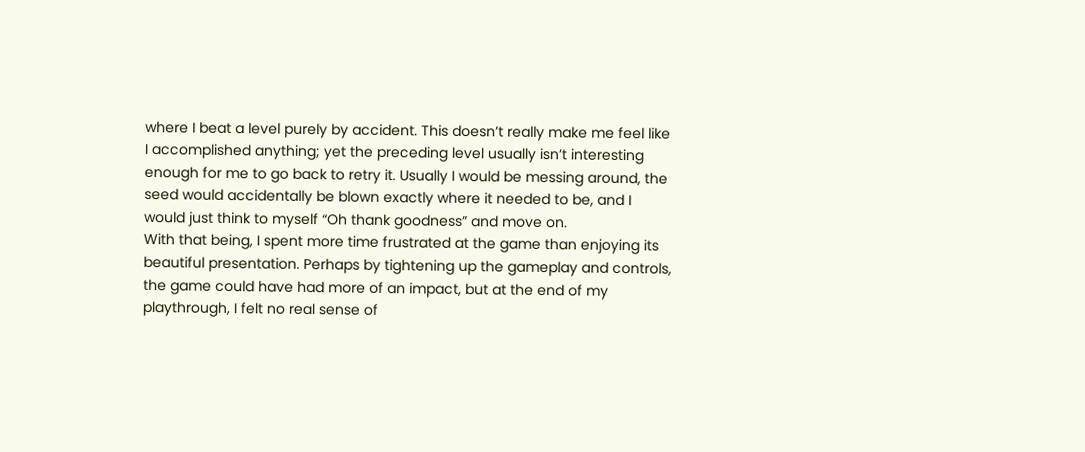where I beat a level purely by accident. This doesn’t really make me feel like I accomplished anything; yet the preceding level usually isn’t interesting enough for me to go back to retry it. Usually I would be messing around, the seed would accidentally be blown exactly where it needed to be, and I would just think to myself “Oh thank goodness” and move on.
With that being, I spent more time frustrated at the game than enjoying its beautiful presentation. Perhaps by tightening up the gameplay and controls, the game could have had more of an impact, but at the end of my playthrough, I felt no real sense of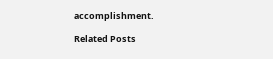accomplishment.

Related Posts